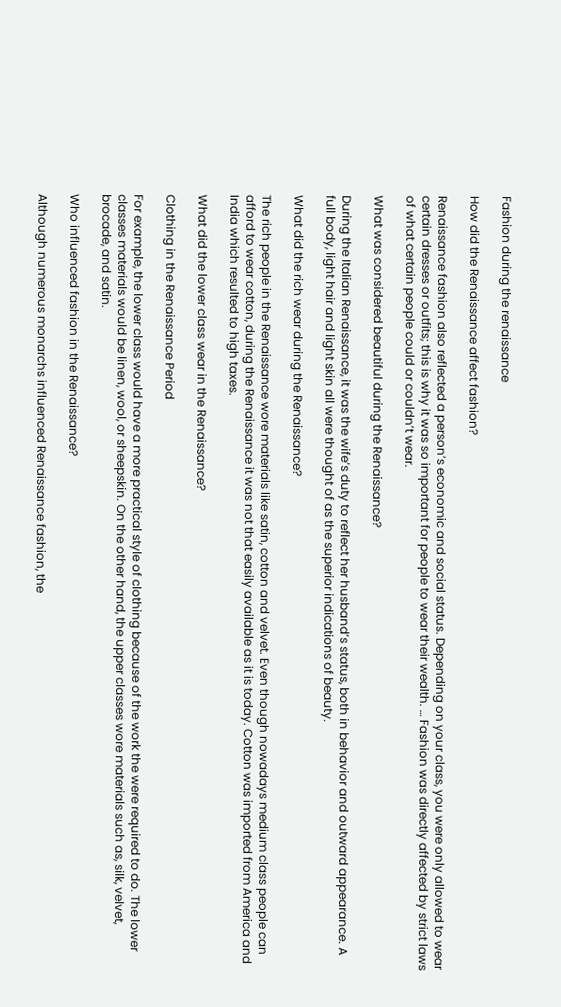Fashion during the renaissance

How did the Renaissance affect fashion?

Renaissance fashion also reflected a person’s economic and social status. Depending on your class, you were only allowed to wear certain dresses or outfits; this is why it was so important for people to wear their wealth. … Fashion was directly affected by strict laws of what certain people could or couldn’t wear.

What was considered beautiful during the Renaissance?

During the Italian Renaissance, it was the wife’s duty to reflect her husband’s status, both in behavior and outward appearance. A full body, light hair and light skin all were thought of as the superior indications of beauty.

What did the rich wear during the Renaissance?

The rich people in the Renaissance wore materials like satin, cotton and velvet. Even though nowadays medium class people can afford to wear cotton, during the Renaissance it was not that easily available as it is today. Cotton was imported from America and India which resulted to high taxes.

What did the lower class wear in the Renaissance?

Clothing in the Renaissance Period

For example, the lower class would have a more practical style of clothing because of the work the were required to do. The lower classes materials would be linen, wool, or sheepskin. On the other hand, the upper classes wore materials such as, silk, velvet, brocade, and satin.

Who influenced fashion in the Renaissance?

Although numerous monarchs influenced Renaissance fashion, the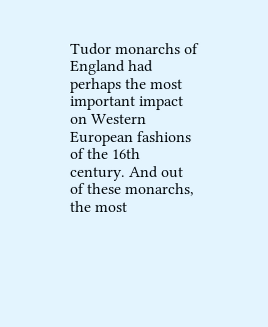Tudor monarchs of England had perhaps the most important impact on Western European fashions of the 16th century. And out of these monarchs, the most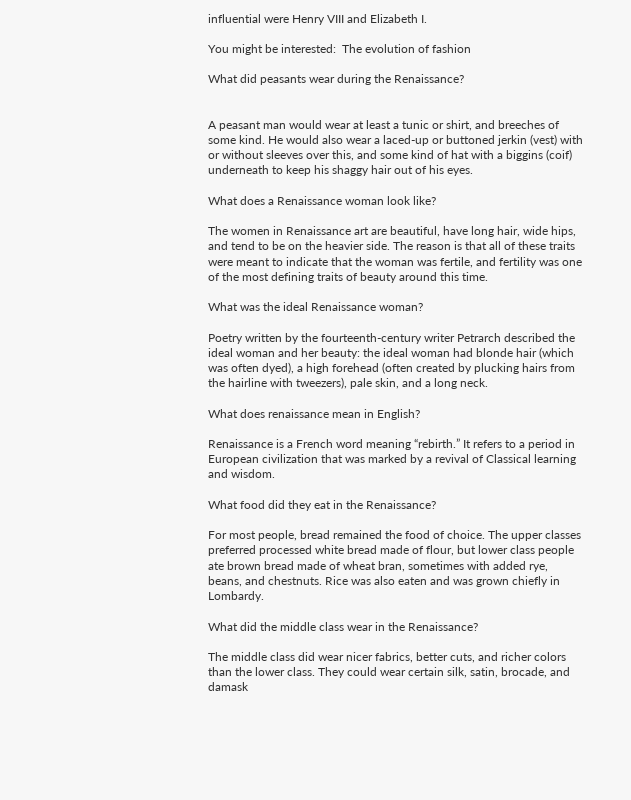influential were Henry VIII and Elizabeth I.

You might be interested:  The evolution of fashion

What did peasants wear during the Renaissance?


A peasant man would wear at least a tunic or shirt, and breeches of some kind. He would also wear a laced-up or buttoned jerkin (vest) with or without sleeves over this, and some kind of hat with a biggins (coif) underneath to keep his shaggy hair out of his eyes.

What does a Renaissance woman look like?

The women in Renaissance art are beautiful, have long hair, wide hips, and tend to be on the heavier side. The reason is that all of these traits were meant to indicate that the woman was fertile, and fertility was one of the most defining traits of beauty around this time.

What was the ideal Renaissance woman?

Poetry written by the fourteenth-century writer Petrarch described the ideal woman and her beauty: the ideal woman had blonde hair (which was often dyed), a high forehead (often created by plucking hairs from the hairline with tweezers), pale skin, and a long neck.

What does renaissance mean in English?

Renaissance is a French word meaning “rebirth.” It refers to a period in European civilization that was marked by a revival of Classical learning and wisdom.

What food did they eat in the Renaissance?

For most people, bread remained the food of choice. The upper classes preferred processed white bread made of flour, but lower class people ate brown bread made of wheat bran, sometimes with added rye, beans, and chestnuts. Rice was also eaten and was grown chiefly in Lombardy.

What did the middle class wear in the Renaissance?

The middle class did wear nicer fabrics, better cuts, and richer colors than the lower class. They could wear certain silk, satin, brocade, and damask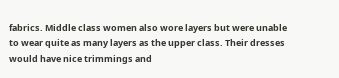fabrics. Middle class women also wore layers but were unable to wear quite as many layers as the upper class. Their dresses would have nice trimmings and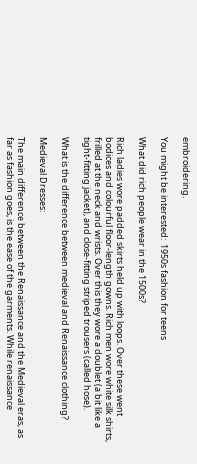embroidering.

You might be interested:  1950s fashion for teens

What did rich people wear in the 1500s?

Rich ladies wore padded skirts held up with loops. Over these went bodices and colourful floor-length gowns. Rich men wore white silk shirts, frilled at the neck and wrists. Over this they wore a doublet (a bit like a tight-fitting jacket), and close-fitting striped trousers (called hose).

What is the difference between medieval and Renaissance clothing?

Medieval Dresses:

The main difference between the Renaissance and the Medieval eras, as far as fashion goes, is the ease of the garments. While renaissance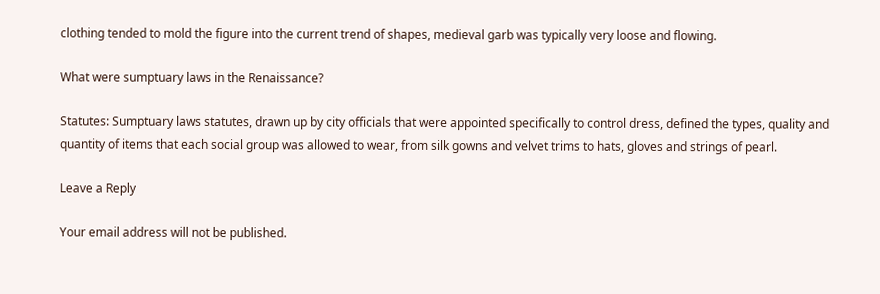clothing tended to mold the figure into the current trend of shapes, medieval garb was typically very loose and flowing.

What were sumptuary laws in the Renaissance?

Statutes: Sumptuary laws statutes, drawn up by city officials that were appointed specifically to control dress, defined the types, quality and quantity of items that each social group was allowed to wear, from silk gowns and velvet trims to hats, gloves and strings of pearl.

Leave a Reply

Your email address will not be published.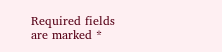Required fields are marked *